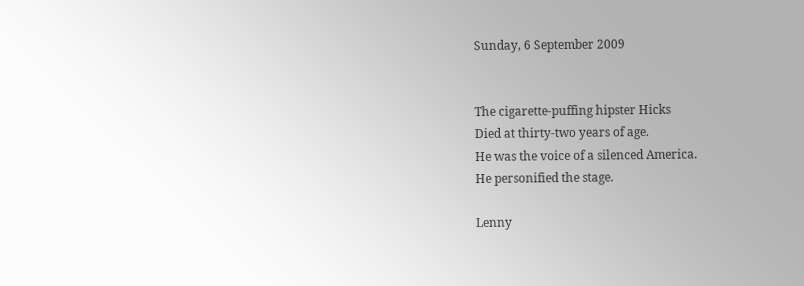Sunday, 6 September 2009


The cigarette-puffing hipster Hicks
Died at thirty-two years of age.
He was the voice of a silenced America.
He personified the stage.

Lenny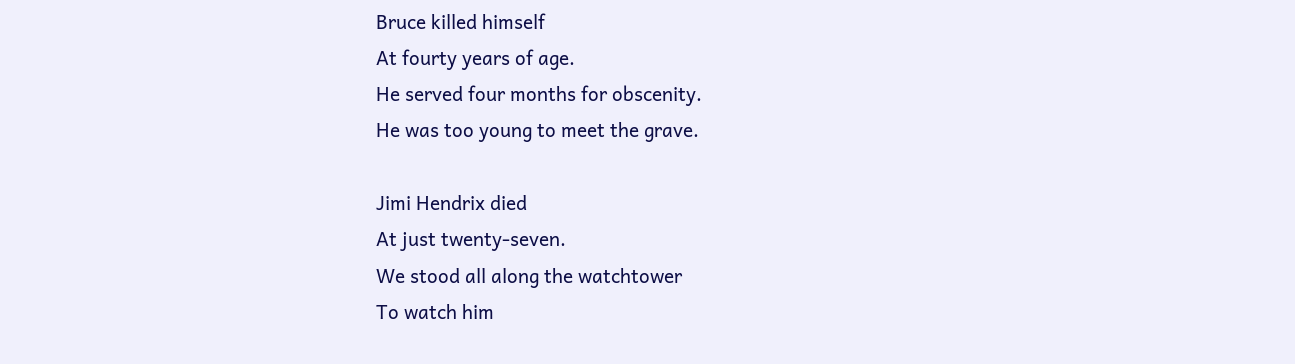Bruce killed himself
At fourty years of age.
He served four months for obscenity.
He was too young to meet the grave.

Jimi Hendrix died
At just twenty-seven.
We stood all along the watchtower
To watch him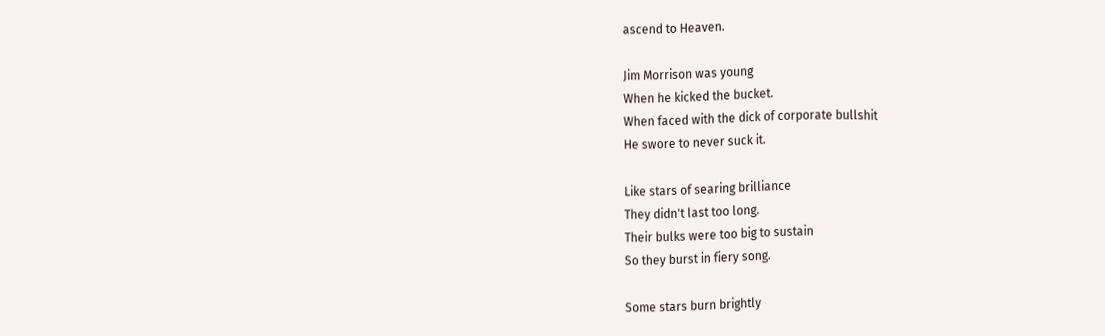ascend to Heaven.

Jim Morrison was young
When he kicked the bucket.
When faced with the dick of corporate bullshit
He swore to never suck it.

Like stars of searing brilliance
They didn't last too long.
Their bulks were too big to sustain
So they burst in fiery song.

Some stars burn brightly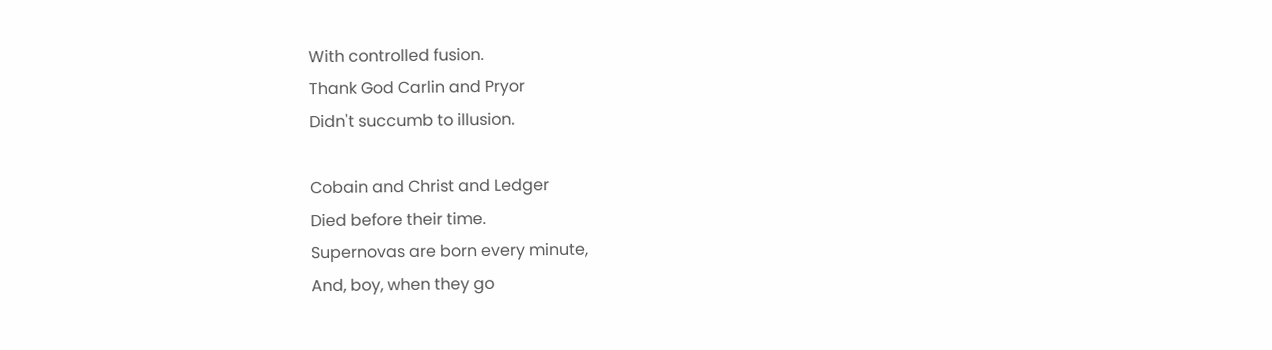With controlled fusion.
Thank God Carlin and Pryor
Didn't succumb to illusion.

Cobain and Christ and Ledger
Died before their time.
Supernovas are born every minute,
And, boy, when they go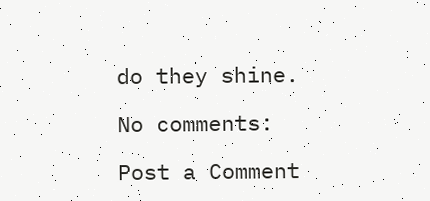do they shine.

No comments:

Post a Comment